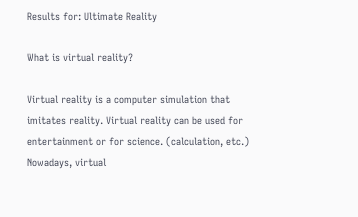Results for: Ultimate Reality

What is virtual reality?

Virtual reality is a computer simulation that imitates reality. Virtual reality can be used for entertainment or for science. (calculation, etc.) Nowadays, virtual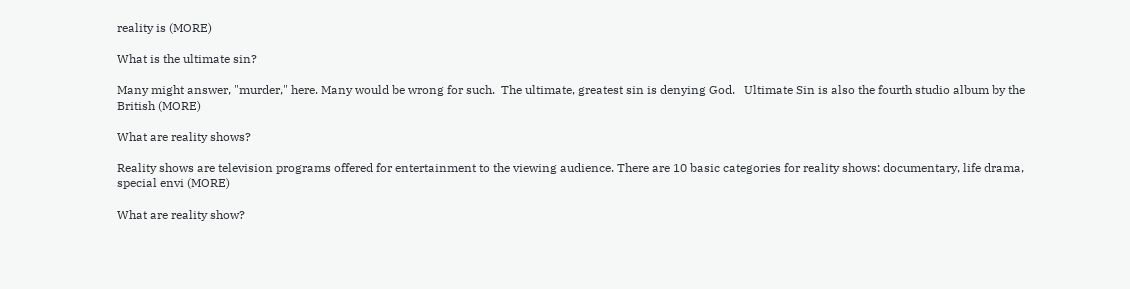reality is (MORE)

What is the ultimate sin?

Many might answer, "murder," here. Many would be wrong for such.  The ultimate, greatest sin is denying God.   Ultimate Sin is also the fourth studio album by the British (MORE)

What are reality shows?

Reality shows are television programs offered for entertainment to the viewing audience. There are 10 basic categories for reality shows: documentary, life drama, special envi (MORE)

What are reality show?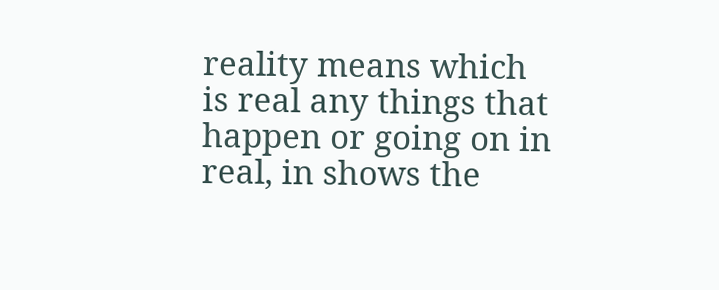reality means which is real any things that happen or going on in real, in shows the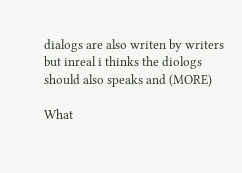dialogs are also writen by writers but inreal i thinks the diologs should also speaks and (MORE)

What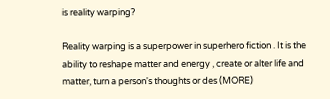is reality warping?

Reality warping is a superpower in superhero fiction . It is the ability to reshape matter and energy , create or alter life and matter, turn a person's thoughts or des (MORE)